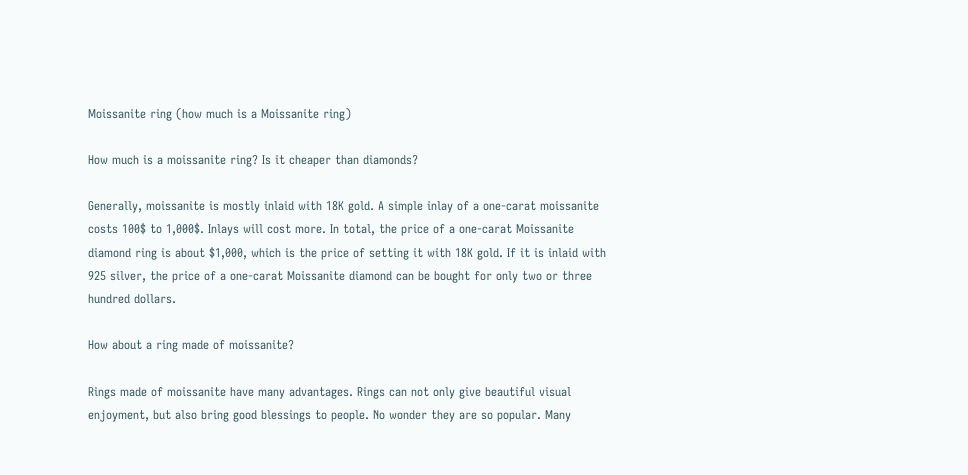Moissanite ring (how much is a Moissanite ring)

How much is a moissanite ring? Is it cheaper than diamonds?

Generally, moissanite is mostly inlaid with 18K gold. A simple inlay of a one-carat moissanite costs 100$ to 1,000$. Inlays will cost more. In total, the price of a one-carat Moissanite diamond ring is about $1,000, which is the price of setting it with 18K gold. If it is inlaid with 925 silver, the price of a one-carat Moissanite diamond can be bought for only two or three hundred dollars.

How about a ring made of moissanite?

Rings made of moissanite have many advantages. Rings can not only give beautiful visual enjoyment, but also bring good blessings to people. No wonder they are so popular. Many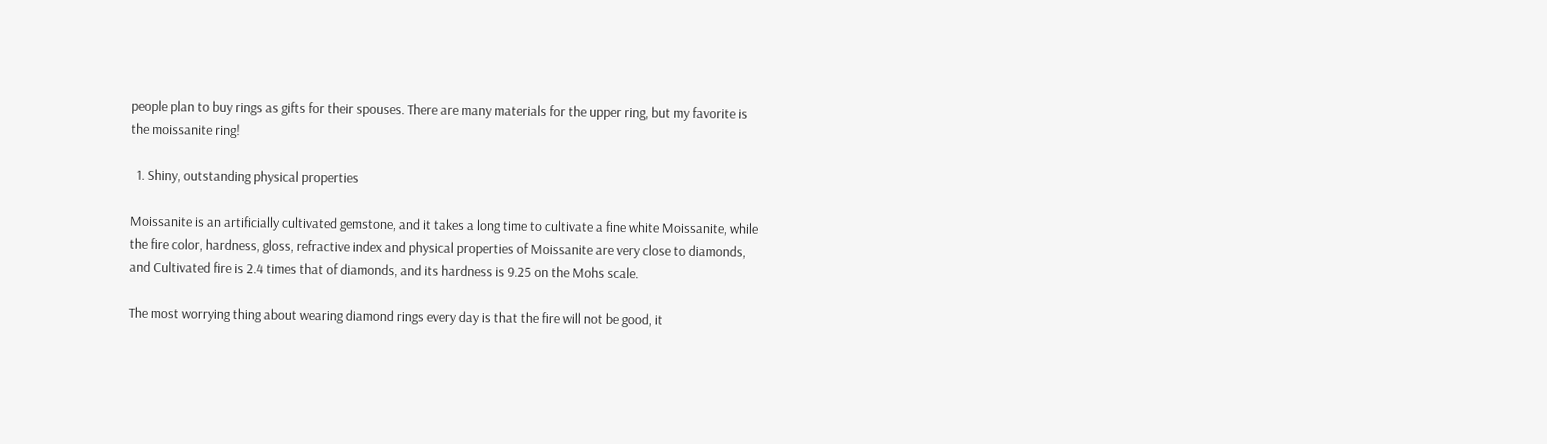people plan to buy rings as gifts for their spouses. There are many materials for the upper ring, but my favorite is the moissanite ring!

  1. Shiny, outstanding physical properties

Moissanite is an artificially cultivated gemstone, and it takes a long time to cultivate a fine white Moissanite, while the fire color, hardness, gloss, refractive index and physical properties of Moissanite are very close to diamonds, and Cultivated fire is 2.4 times that of diamonds, and its hardness is 9.25 on the Mohs scale.

The most worrying thing about wearing diamond rings every day is that the fire will not be good, it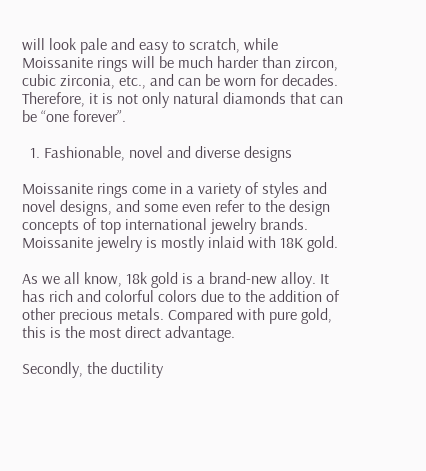will look pale and easy to scratch, while Moissanite rings will be much harder than zircon, cubic zirconia, etc., and can be worn for decades. Therefore, it is not only natural diamonds that can be “one forever”.

  1. Fashionable, novel and diverse designs

Moissanite rings come in a variety of styles and novel designs, and some even refer to the design concepts of top international jewelry brands. Moissanite jewelry is mostly inlaid with 18K gold.

As we all know, 18k gold is a brand-new alloy. It has rich and colorful colors due to the addition of other precious metals. Compared with pure gold, this is the most direct advantage.

Secondly, the ductility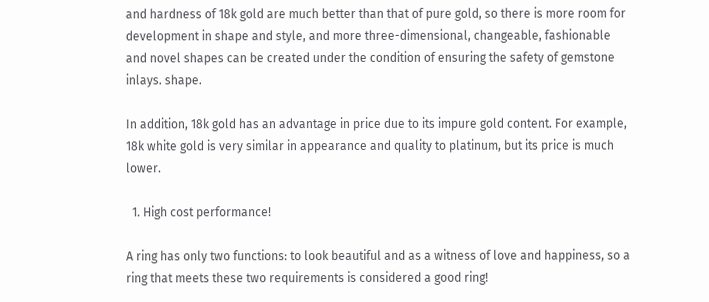and hardness of 18k gold are much better than that of pure gold, so there is more room for development in shape and style, and more three-dimensional, changeable, fashionable and novel shapes can be created under the condition of ensuring the safety of gemstone inlays. shape.

In addition, 18k gold has an advantage in price due to its impure gold content. For example, 18k white gold is very similar in appearance and quality to platinum, but its price is much lower.

  1. High cost performance!

A ring has only two functions: to look beautiful and as a witness of love and happiness, so a ring that meets these two requirements is considered a good ring!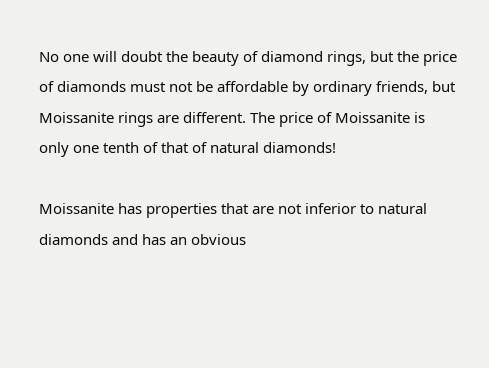No one will doubt the beauty of diamond rings, but the price of diamonds must not be affordable by ordinary friends, but Moissanite rings are different. The price of Moissanite is only one tenth of that of natural diamonds!

Moissanite has properties that are not inferior to natural diamonds and has an obvious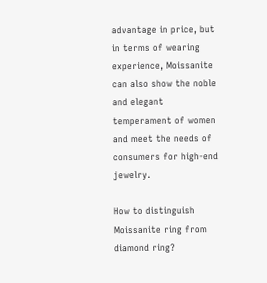advantage in price, but in terms of wearing experience, Moissanite can also show the noble and elegant temperament of women and meet the needs of consumers for high-end jewelry.

How to distinguish Moissanite ring from diamond ring?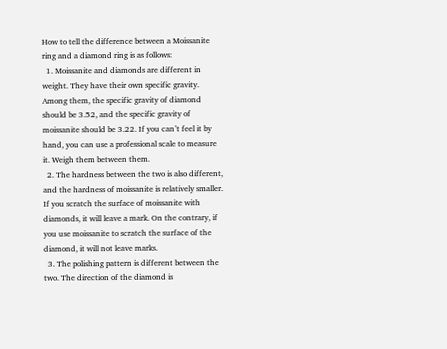How to tell the difference between a Moissanite ring and a diamond ring is as follows:
  1. Moissanite and diamonds are different in weight. They have their own specific gravity. Among them, the specific gravity of diamond should be 3.52, and the specific gravity of moissanite should be 3.22. If you can’t feel it by hand, you can use a professional scale to measure it. Weigh them between them.
  2. The hardness between the two is also different, and the hardness of moissanite is relatively smaller. If you scratch the surface of moissanite with diamonds, it will leave a mark. On the contrary, if you use moissanite to scratch the surface of the diamond, it will not leave marks.
  3. The polishing pattern is different between the two. The direction of the diamond is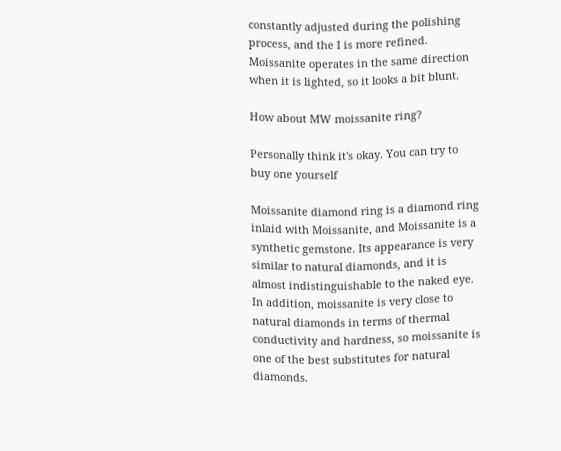constantly adjusted during the polishing process, and the I is more refined. Moissanite operates in the same direction when it is lighted, so it looks a bit blunt.

How about MW moissanite ring?

Personally think it's okay. You can try to buy one yourself

Moissanite diamond ring is a diamond ring inlaid with Moissanite, and Moissanite is a synthetic gemstone. Its appearance is very similar to natural diamonds, and it is almost indistinguishable to the naked eye. In addition, moissanite is very close to natural diamonds in terms of thermal conductivity and hardness, so moissanite is one of the best substitutes for natural diamonds.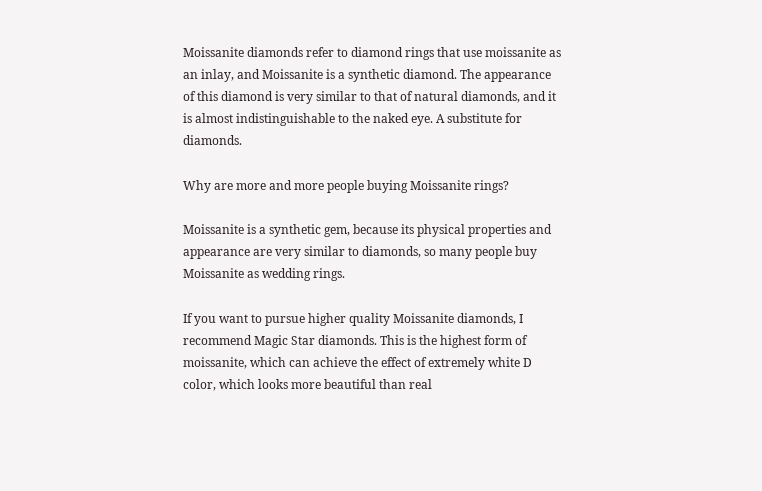Moissanite diamonds refer to diamond rings that use moissanite as an inlay, and Moissanite is a synthetic diamond. The appearance of this diamond is very similar to that of natural diamonds, and it is almost indistinguishable to the naked eye. A substitute for diamonds.

Why are more and more people buying Moissanite rings?

Moissanite is a synthetic gem, because its physical properties and appearance are very similar to diamonds, so many people buy Moissanite as wedding rings.

If you want to pursue higher quality Moissanite diamonds, I recommend Magic Star diamonds. This is the highest form of moissanite, which can achieve the effect of extremely white D color, which looks more beautiful than real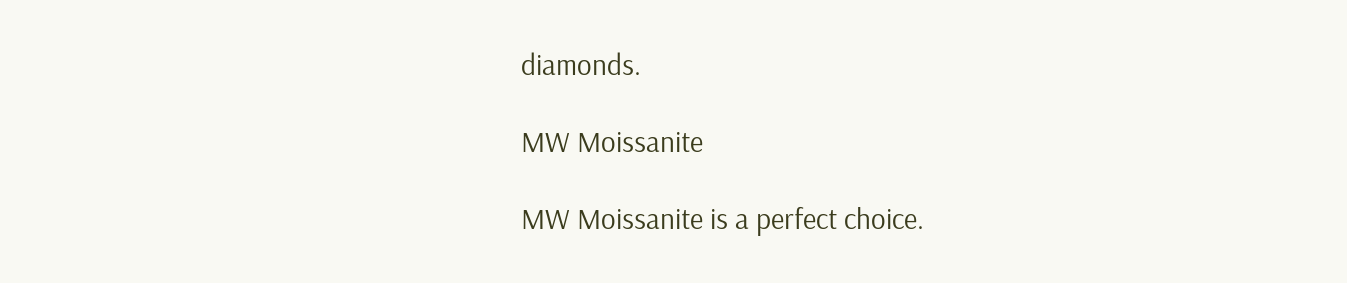diamonds.

MW Moissanite

MW Moissanite is a perfect choice.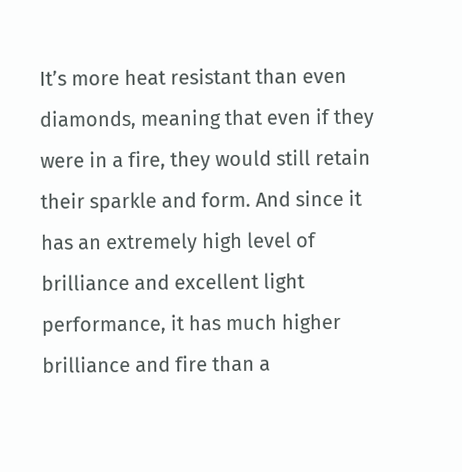It’s more heat resistant than even diamonds, meaning that even if they were in a fire, they would still retain their sparkle and form. And since it has an extremely high level of brilliance and excellent light performance, it has much higher brilliance and fire than a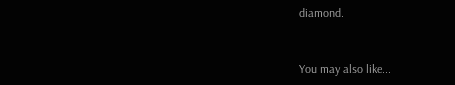diamond.


You may also like...